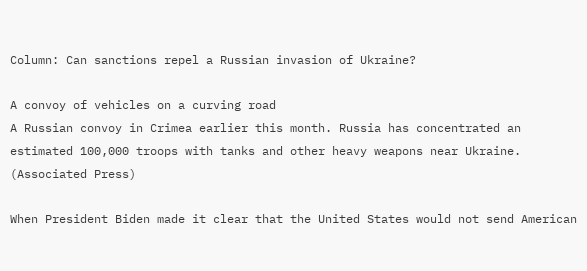Column: Can sanctions repel a Russian invasion of Ukraine?

A convoy of vehicles on a curving road
A Russian convoy in Crimea earlier this month. Russia has concentrated an estimated 100,000 troops with tanks and other heavy weapons near Ukraine.
(Associated Press)

When President Biden made it clear that the United States would not send American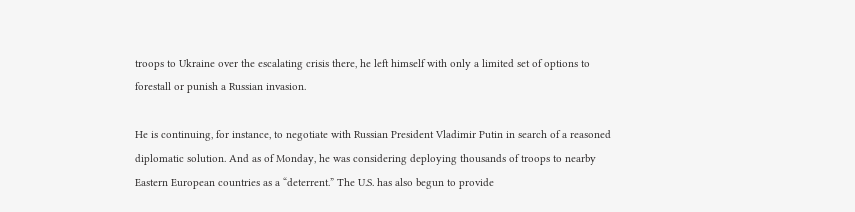troops to Ukraine over the escalating crisis there, he left himself with only a limited set of options to forestall or punish a Russian invasion.

He is continuing, for instance, to negotiate with Russian President Vladimir Putin in search of a reasoned diplomatic solution. And as of Monday, he was considering deploying thousands of troops to nearby Eastern European countries as a “deterrent.” The U.S. has also begun to provide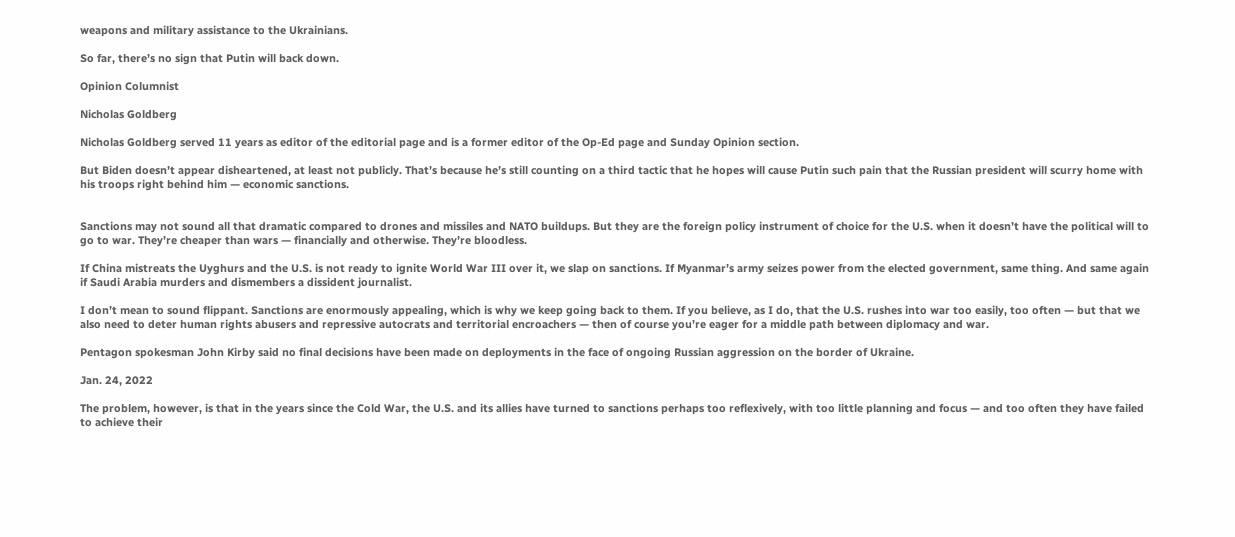weapons and military assistance to the Ukrainians.

So far, there’s no sign that Putin will back down.

Opinion Columnist

Nicholas Goldberg

Nicholas Goldberg served 11 years as editor of the editorial page and is a former editor of the Op-Ed page and Sunday Opinion section.

But Biden doesn’t appear disheartened, at least not publicly. That’s because he’s still counting on a third tactic that he hopes will cause Putin such pain that the Russian president will scurry home with his troops right behind him — economic sanctions.


Sanctions may not sound all that dramatic compared to drones and missiles and NATO buildups. But they are the foreign policy instrument of choice for the U.S. when it doesn’t have the political will to go to war. They’re cheaper than wars — financially and otherwise. They’re bloodless.

If China mistreats the Uyghurs and the U.S. is not ready to ignite World War III over it, we slap on sanctions. If Myanmar’s army seizes power from the elected government, same thing. And same again if Saudi Arabia murders and dismembers a dissident journalist.

I don’t mean to sound flippant. Sanctions are enormously appealing, which is why we keep going back to them. If you believe, as I do, that the U.S. rushes into war too easily, too often — but that we also need to deter human rights abusers and repressive autocrats and territorial encroachers — then of course you’re eager for a middle path between diplomacy and war.

Pentagon spokesman John Kirby said no final decisions have been made on deployments in the face of ongoing Russian aggression on the border of Ukraine.

Jan. 24, 2022

The problem, however, is that in the years since the Cold War, the U.S. and its allies have turned to sanctions perhaps too reflexively, with too little planning and focus — and too often they have failed to achieve their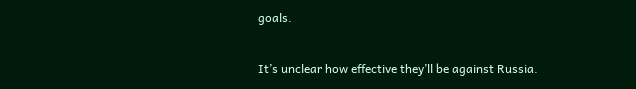goals.

It’s unclear how effective they’ll be against Russia.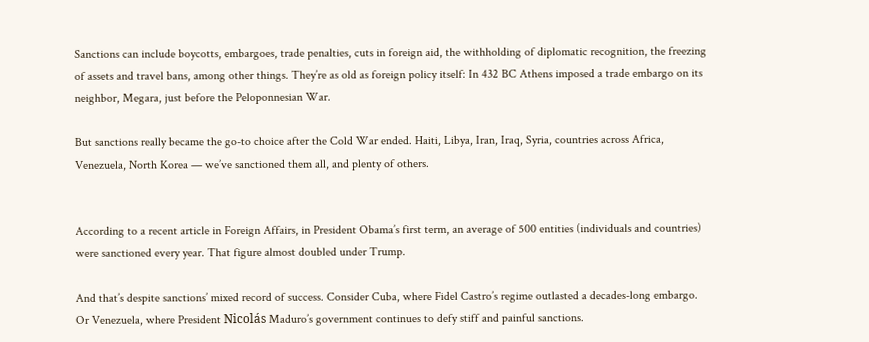Sanctions can include boycotts, embargoes, trade penalties, cuts in foreign aid, the withholding of diplomatic recognition, the freezing of assets and travel bans, among other things. They’re as old as foreign policy itself: In 432 BC Athens imposed a trade embargo on its neighbor, Megara, just before the Peloponnesian War.

But sanctions really became the go-to choice after the Cold War ended. Haiti, Libya, Iran, Iraq, Syria, countries across Africa, Venezuela, North Korea — we’ve sanctioned them all, and plenty of others.


According to a recent article in Foreign Affairs, in President Obama’s first term, an average of 500 entities (individuals and countries) were sanctioned every year. That figure almost doubled under Trump.

And that’s despite sanctions’ mixed record of success. Consider Cuba, where Fidel Castro’s regime outlasted a decades-long embargo. Or Venezuela, where President Nicolás Maduro’s government continues to defy stiff and painful sanctions.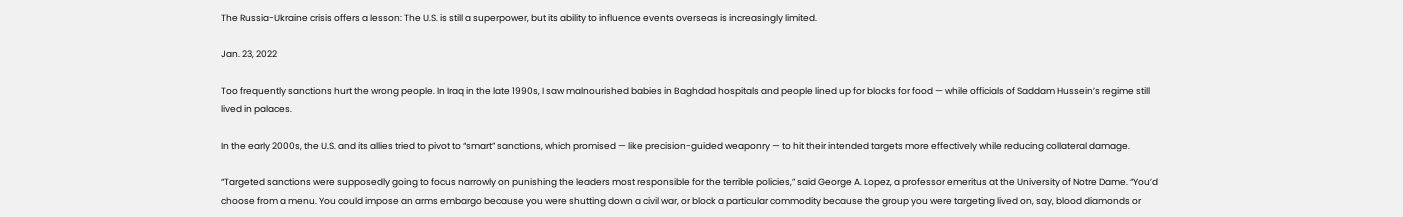The Russia-Ukraine crisis offers a lesson: The U.S. is still a superpower, but its ability to influence events overseas is increasingly limited.

Jan. 23, 2022

Too frequently sanctions hurt the wrong people. In Iraq in the late 1990s, I saw malnourished babies in Baghdad hospitals and people lined up for blocks for food — while officials of Saddam Hussein’s regime still lived in palaces.

In the early 2000s, the U.S. and its allies tried to pivot to “smart” sanctions, which promised — like precision-guided weaponry — to hit their intended targets more effectively while reducing collateral damage.

“Targeted sanctions were supposedly going to focus narrowly on punishing the leaders most responsible for the terrible policies,” said George A. Lopez, a professor emeritus at the University of Notre Dame. “You’d choose from a menu. You could impose an arms embargo because you were shutting down a civil war, or block a particular commodity because the group you were targeting lived on, say, blood diamonds or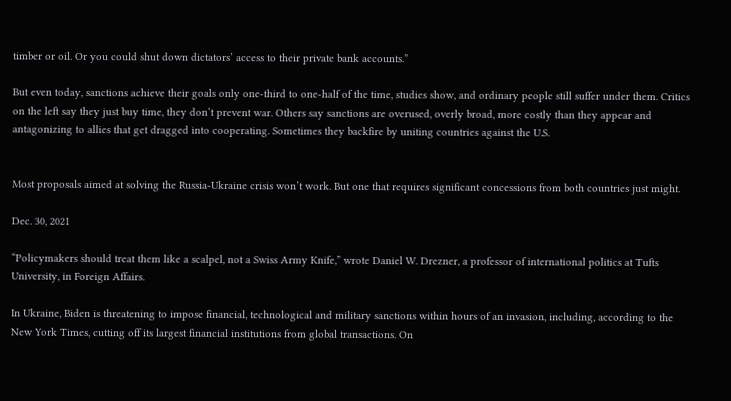timber or oil. Or you could shut down dictators’ access to their private bank accounts.”

But even today, sanctions achieve their goals only one-third to one-half of the time, studies show, and ordinary people still suffer under them. Critics on the left say they just buy time, they don’t prevent war. Others say sanctions are overused, overly broad, more costly than they appear and antagonizing to allies that get dragged into cooperating. Sometimes they backfire by uniting countries against the U.S.


Most proposals aimed at solving the Russia-Ukraine crisis won’t work. But one that requires significant concessions from both countries just might.

Dec. 30, 2021

“Policymakers should treat them like a scalpel, not a Swiss Army Knife,” wrote Daniel W. Drezner, a professor of international politics at Tufts University, in Foreign Affairs.

In Ukraine, Biden is threatening to impose financial, technological and military sanctions within hours of an invasion, including, according to the New York Times, cutting off its largest financial institutions from global transactions. On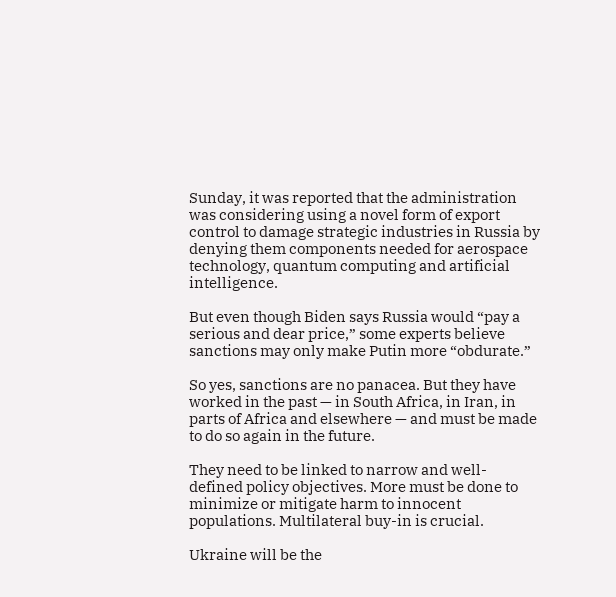Sunday, it was reported that the administration was considering using a novel form of export control to damage strategic industries in Russia by denying them components needed for aerospace technology, quantum computing and artificial intelligence.

But even though Biden says Russia would “pay a serious and dear price,” some experts believe sanctions may only make Putin more “obdurate.”

So yes, sanctions are no panacea. But they have worked in the past — in South Africa, in Iran, in parts of Africa and elsewhere — and must be made to do so again in the future.

They need to be linked to narrow and well-defined policy objectives. More must be done to minimize or mitigate harm to innocent populations. Multilateral buy-in is crucial.

Ukraine will be the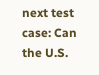next test case: Can the U.S.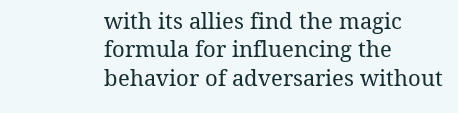with its allies find the magic formula for influencing the behavior of adversaries without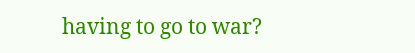having to go to war?